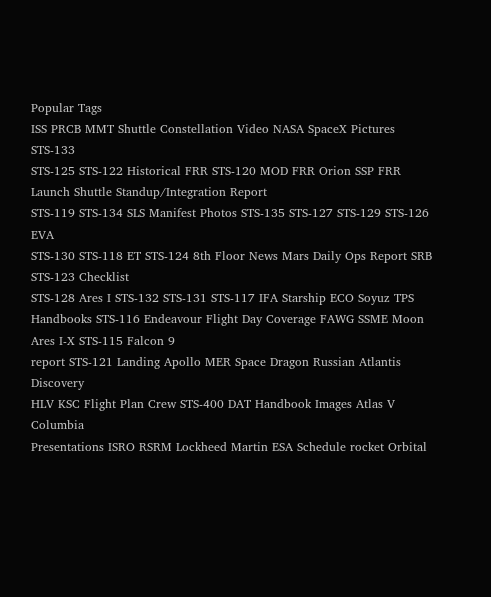Popular Tags
ISS PRCB MMT Shuttle Constellation Video NASA SpaceX Pictures STS-133
STS-125 STS-122 Historical FRR STS-120 MOD FRR Orion SSP FRR Launch Shuttle Standup/Integration Report
STS-119 STS-134 SLS Manifest Photos STS-135 STS-127 STS-129 STS-126 EVA
STS-130 STS-118 ET STS-124 8th Floor News Mars Daily Ops Report SRB STS-123 Checklist
STS-128 Ares I STS-132 STS-131 STS-117 IFA Starship ECO Soyuz TPS
Handbooks STS-116 Endeavour Flight Day Coverage FAWG SSME Moon Ares I-X STS-115 Falcon 9
report STS-121 Landing Apollo MER Space Dragon Russian Atlantis Discovery
HLV KSC Flight Plan Crew STS-400 DAT Handbook Images Atlas V Columbia
Presentations ISRO RSRM Lockheed Martin ESA Schedule rocket Orbital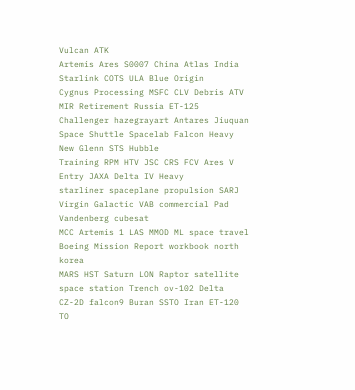Vulcan ATK
Artemis Ares S0007 China Atlas India Starlink COTS ULA Blue Origin
Cygnus Processing MSFC CLV Debris ATV MIR Retirement Russia ET-125
Challenger hazegrayart Antares Jiuquan Space Shuttle Spacelab Falcon Heavy New Glenn STS Hubble
Training RPM HTV JSC CRS FCV Ares V Entry JAXA Delta IV Heavy
starliner spaceplane propulsion SARJ Virgin Galactic VAB commercial Pad Vandenberg cubesat
MCC Artemis 1 LAS MMOD ML space travel Boeing Mission Report workbook north korea
MARS HST Saturn LON Raptor satellite space station Trench ov-102 Delta
CZ-2D falcon9 Buran SSTO Iran ET-120 TO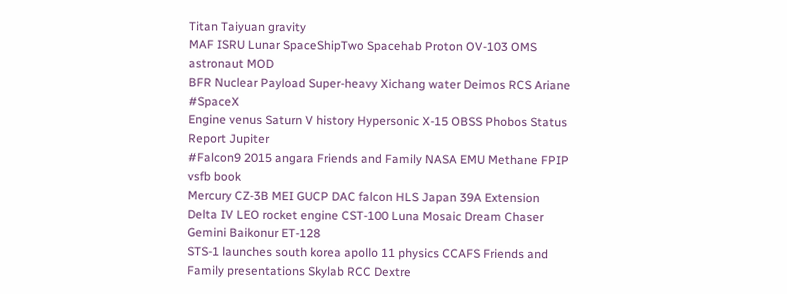Titan Taiyuan gravity
MAF ISRU Lunar SpaceShipTwo Spacehab Proton OV-103 OMS astronaut MOD
BFR Nuclear Payload Super-heavy Xichang water Deimos RCS Ariane #SpaceX
Engine venus Saturn V history Hypersonic X-15 OBSS Phobos Status Report Jupiter
#Falcon9 2015 angara Friends and Family NASA EMU Methane FPIP vsfb book
Mercury CZ-3B MEI GUCP DAC falcon HLS Japan 39A Extension
Delta IV LEO rocket engine CST-100 Luna Mosaic Dream Chaser Gemini Baikonur ET-128
STS-1 launches south korea apollo 11 physics CCAFS Friends and Family presentations Skylab RCC Dextre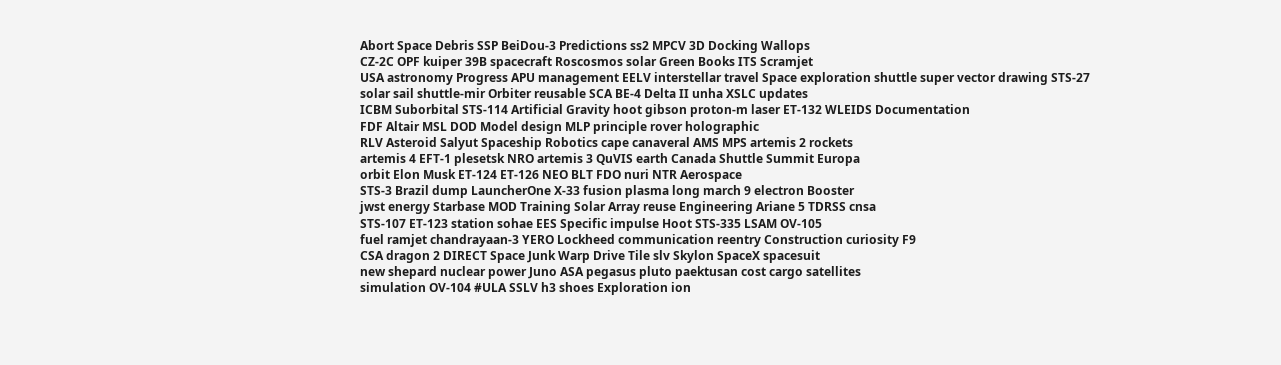Abort Space Debris SSP BeiDou-3 Predictions ss2 MPCV 3D Docking Wallops
CZ-2C OPF kuiper 39B spacecraft Roscosmos solar Green Books ITS Scramjet
USA astronomy Progress APU management EELV interstellar travel Space exploration shuttle super vector drawing STS-27
solar sail shuttle-mir Orbiter reusable SCA BE-4 Delta II unha XSLC updates
ICBM Suborbital STS-114 Artificial Gravity hoot gibson proton-m laser ET-132 WLEIDS Documentation
FDF Altair MSL DOD Model design MLP principle rover holographic
RLV Asteroid Salyut Spaceship Robotics cape canaveral AMS MPS artemis 2 rockets
artemis 4 EFT-1 plesetsk NRO artemis 3 QuVIS earth Canada Shuttle Summit Europa
orbit Elon Musk ET-124 ET-126 NEO BLT FDO nuri NTR Aerospace
STS-3 Brazil dump LauncherOne X-33 fusion plasma long march 9 electron Booster
jwst energy Starbase MOD Training Solar Array reuse Engineering Ariane 5 TDRSS cnsa
STS-107 ET-123 station sohae EES Specific impulse Hoot STS-335 LSAM OV-105
fuel ramjet chandrayaan-3 YERO Lockheed communication reentry Construction curiosity F9
CSA dragon 2 DIRECT Space Junk Warp Drive Tile slv Skylon SpaceX spacesuit
new shepard nuclear power Juno ASA pegasus pluto paektusan cost cargo satellites
simulation OV-104 #ULA SSLV h3 shoes Exploration ion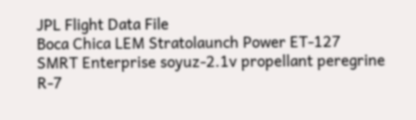JPL Flight Data File
Boca Chica LEM Stratolaunch Power ET-127 SMRT Enterprise soyuz-2.1v propellant peregrine
R-7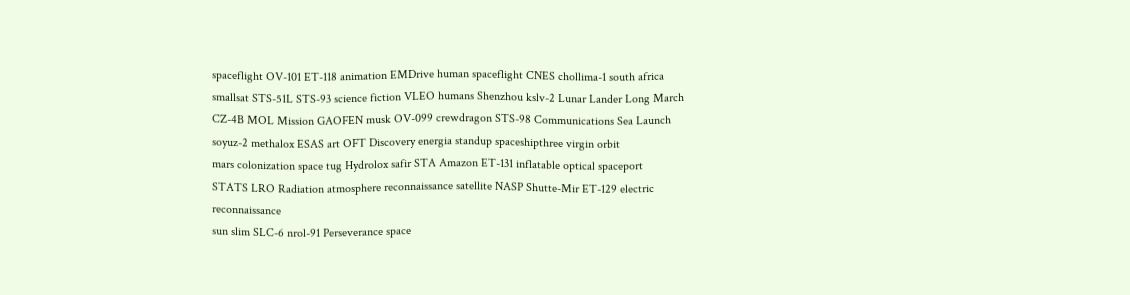spaceflight OV-101 ET-118 animation EMDrive human spaceflight CNES chollima-1 south africa
smallsat STS-51L STS-93 science fiction VLEO humans Shenzhou kslv-2 Lunar Lander Long March
CZ-4B MOL Mission GAOFEN musk OV-099 crewdragon STS-98 Communications Sea Launch
soyuz-2 methalox ESAS art OFT Discovery energia standup spaceshipthree virgin orbit
mars colonization space tug Hydrolox safir STA Amazon ET-131 inflatable optical spaceport
STATS LRO Radiation atmosphere reconnaissance satellite NASP Shutte-Mir ET-129 electric reconnaissance
sun slim SLC-6 nrol-91 Perseverance space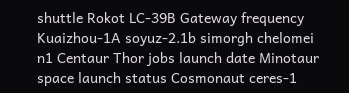shuttle Rokot LC-39B Gateway frequency
Kuaizhou-1A soyuz-2.1b simorgh chelomei n1 Centaur Thor jobs launch date Minotaur
space launch status Cosmonaut ceres-1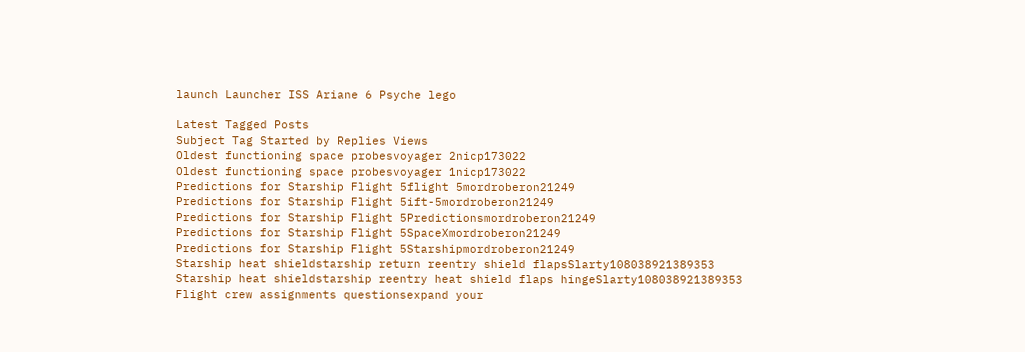launch Launcher ISS Ariane 6 Psyche lego

Latest Tagged Posts
Subject Tag Started by Replies Views
Oldest functioning space probesvoyager 2nicp173022
Oldest functioning space probesvoyager 1nicp173022
Predictions for Starship Flight 5flight 5mordroberon21249
Predictions for Starship Flight 5ift-5mordroberon21249
Predictions for Starship Flight 5Predictionsmordroberon21249
Predictions for Starship Flight 5SpaceXmordroberon21249
Predictions for Starship Flight 5Starshipmordroberon21249
Starship heat shieldstarship return reentry shield flapsSlarty108038921389353
Starship heat shieldstarship reentry heat shield flaps hingeSlarty108038921389353
Flight crew assignments questionsexpand your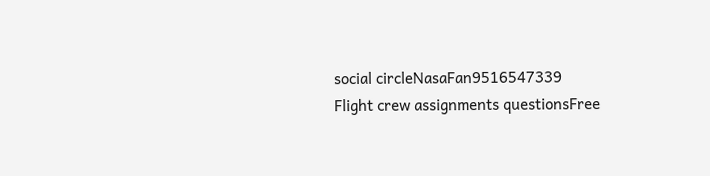social circleNasaFan9516547339
Flight crew assignments questionsFree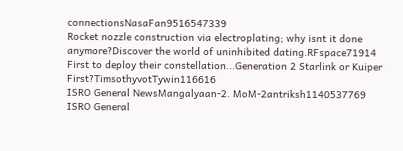connectionsNasaFan9516547339
Rocket nozzle construction via electroplating; why isnt it done anymore?Discover the world of uninhibited dating.RFspace71914
First to deploy their constellation...Generation 2 Starlink or Kuiper First?TimsothyvotTywin116616
ISRO General NewsMangalyaan-2. MoM-2antriksh1140537769
ISRO General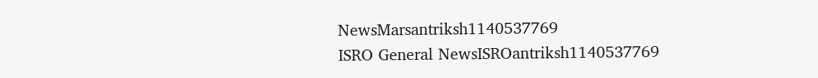NewsMarsantriksh1140537769
ISRO General NewsISROantriksh1140537769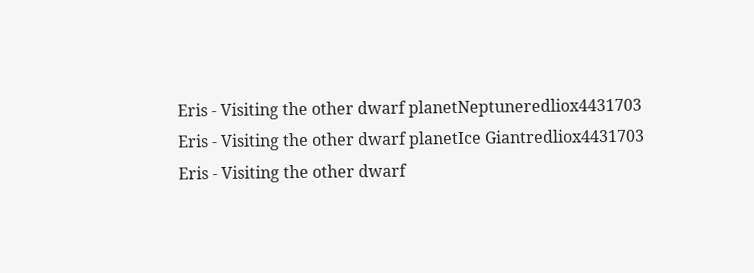Eris - Visiting the other dwarf planetNeptuneredliox4431703
Eris - Visiting the other dwarf planetIce Giantredliox4431703
Eris - Visiting the other dwarf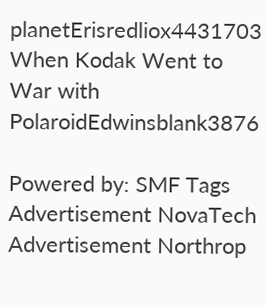planetErisredliox4431703
When Kodak Went to War with PolaroidEdwinsblank3876

Powered by: SMF Tags
Advertisement NovaTech
Advertisement Northrop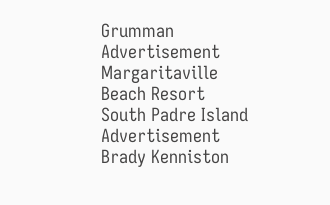Grumman
Advertisement Margaritaville Beach Resort South Padre Island
Advertisement Brady Kenniston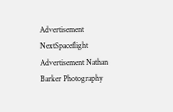Advertisement NextSpaceflight
Advertisement Nathan Barker Photography